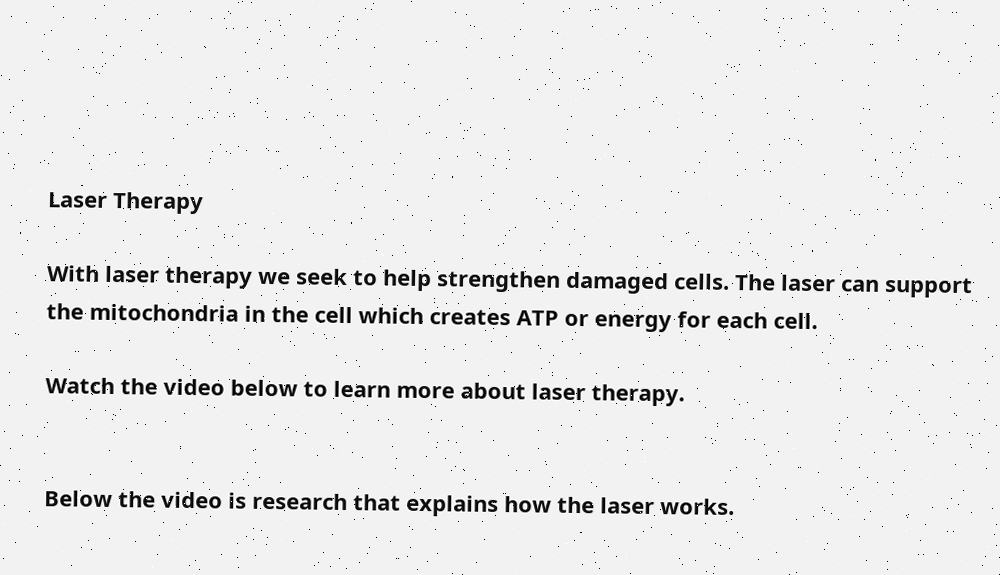Laser Therapy

With laser therapy we seek to help strengthen damaged cells. The laser can support the mitochondria in the cell which creates ATP or energy for each cell.

Watch the video below to learn more about laser therapy.


Below the video is research that explains how the laser works.